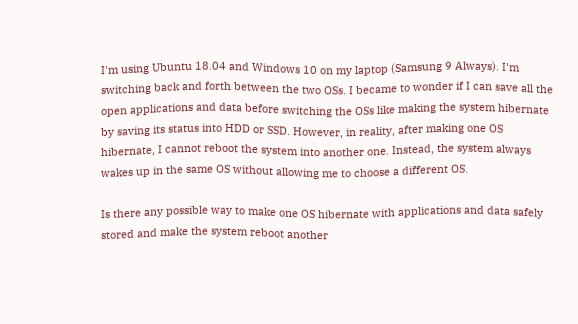I'm using Ubuntu 18.04 and Windows 10 on my laptop (Samsung 9 Always). I'm switching back and forth between the two OSs. I became to wonder if I can save all the open applications and data before switching the OSs like making the system hibernate by saving its status into HDD or SSD. However, in reality, after making one OS hibernate, I cannot reboot the system into another one. Instead, the system always wakes up in the same OS without allowing me to choose a different OS.

Is there any possible way to make one OS hibernate with applications and data safely stored and make the system reboot another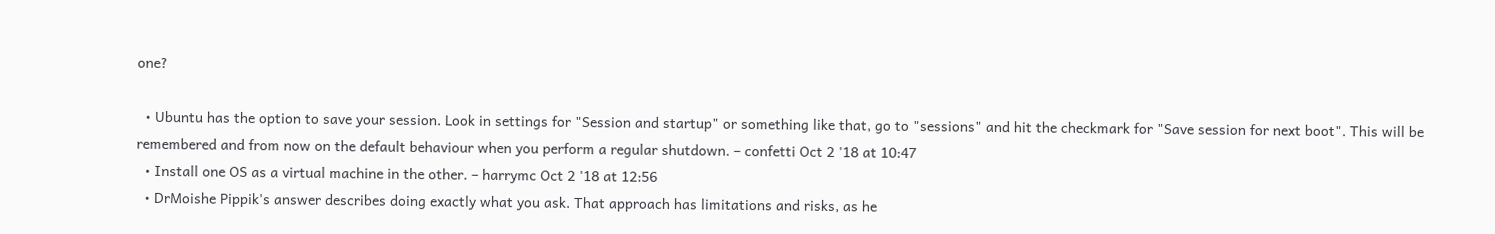one?

  • Ubuntu has the option to save your session. Look in settings for "Session and startup" or something like that, go to "sessions" and hit the checkmark for "Save session for next boot". This will be remembered and from now on the default behaviour when you perform a regular shutdown. – confetti Oct 2 '18 at 10:47
  • Install one OS as a virtual machine in the other. – harrymc Oct 2 '18 at 12:56
  • DrMoishe Pippik's answer describes doing exactly what you ask. That approach has limitations and risks, as he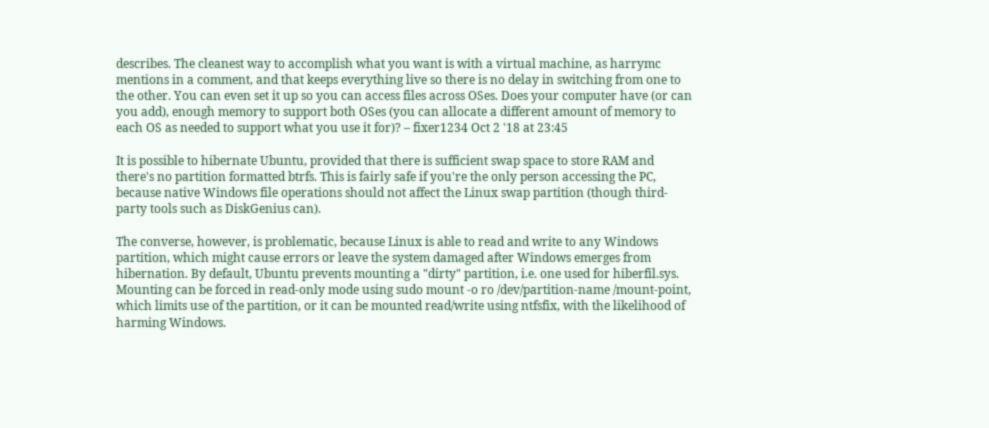describes. The cleanest way to accomplish what you want is with a virtual machine, as harrymc mentions in a comment, and that keeps everything live so there is no delay in switching from one to the other. You can even set it up so you can access files across OSes. Does your computer have (or can you add), enough memory to support both OSes (you can allocate a different amount of memory to each OS as needed to support what you use it for)? – fixer1234 Oct 2 '18 at 23:45

It is possible to hibernate Ubuntu, provided that there is sufficient swap space to store RAM and there's no partition formatted btrfs. This is fairly safe if you're the only person accessing the PC, because native Windows file operations should not affect the Linux swap partition (though third-party tools such as DiskGenius can).

The converse, however, is problematic, because Linux is able to read and write to any Windows partition, which might cause errors or leave the system damaged after Windows emerges from hibernation. By default, Ubuntu prevents mounting a "dirty" partition, i.e. one used for hiberfil.sys. Mounting can be forced in read-only mode using sudo mount -o ro /dev/partition-name /mount-point, which limits use of the partition, or it can be mounted read/write using ntfsfix, with the likelihood of harming Windows.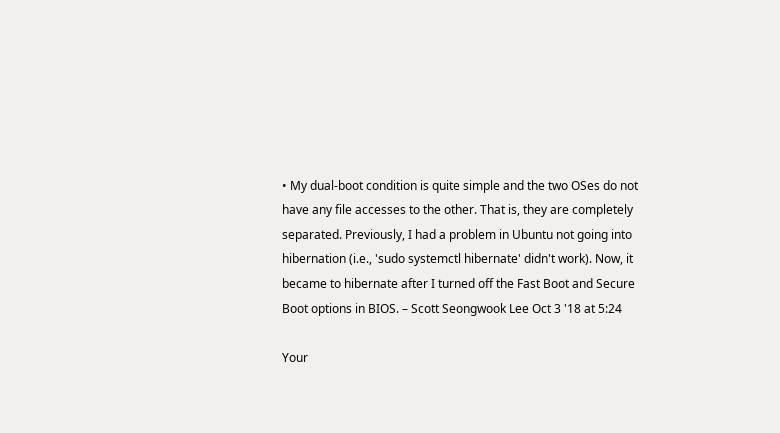• My dual-boot condition is quite simple and the two OSes do not have any file accesses to the other. That is, they are completely separated. Previously, I had a problem in Ubuntu not going into hibernation (i.e., 'sudo systemctl hibernate' didn't work). Now, it became to hibernate after I turned off the Fast Boot and Secure Boot options in BIOS. – Scott Seongwook Lee Oct 3 '18 at 5:24

Your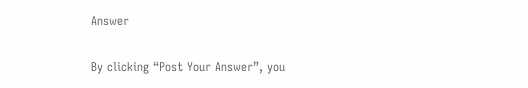Answer

By clicking “Post Your Answer”, you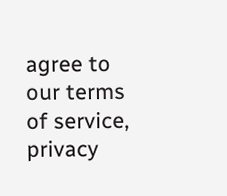agree to our terms of service, privacy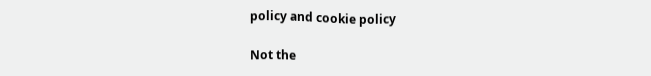policy and cookie policy

Not the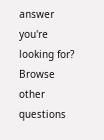answer you're looking for? Browse other questions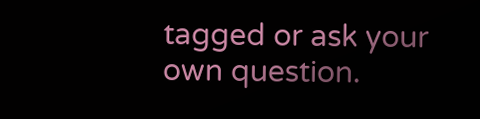tagged or ask your own question.